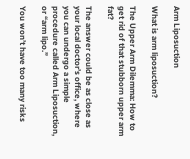Arm Liposuction

What is arm liposuction?

The Upper Arm Dilemma: How to get rid of that stubborn upper arm fat?

The answer could be as close as your local doctor’s office, where you can undergo a simple procedure called Arm Liposuction, or “arm lipo.”

You won’t have too many risks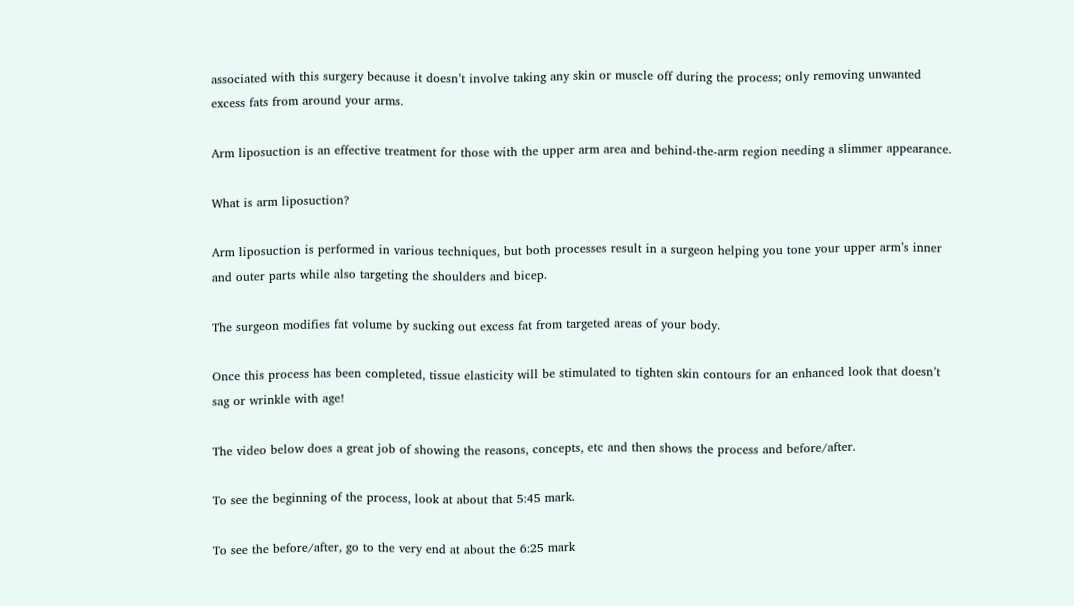associated with this surgery because it doesn’t involve taking any skin or muscle off during the process; only removing unwanted excess fats from around your arms.

Arm liposuction is an effective treatment for those with the upper arm area and behind-the-arm region needing a slimmer appearance.

What is arm liposuction?

Arm liposuction is performed in various techniques, but both processes result in a surgeon helping you tone your upper arm’s inner and outer parts while also targeting the shoulders and bicep.

The surgeon modifies fat volume by sucking out excess fat from targeted areas of your body.

Once this process has been completed, tissue elasticity will be stimulated to tighten skin contours for an enhanced look that doesn’t sag or wrinkle with age!

The video below does a great job of showing the reasons, concepts, etc and then shows the process and before/after.

To see the beginning of the process, look at about that 5:45 mark.

To see the before/after, go to the very end at about the 6:25 mark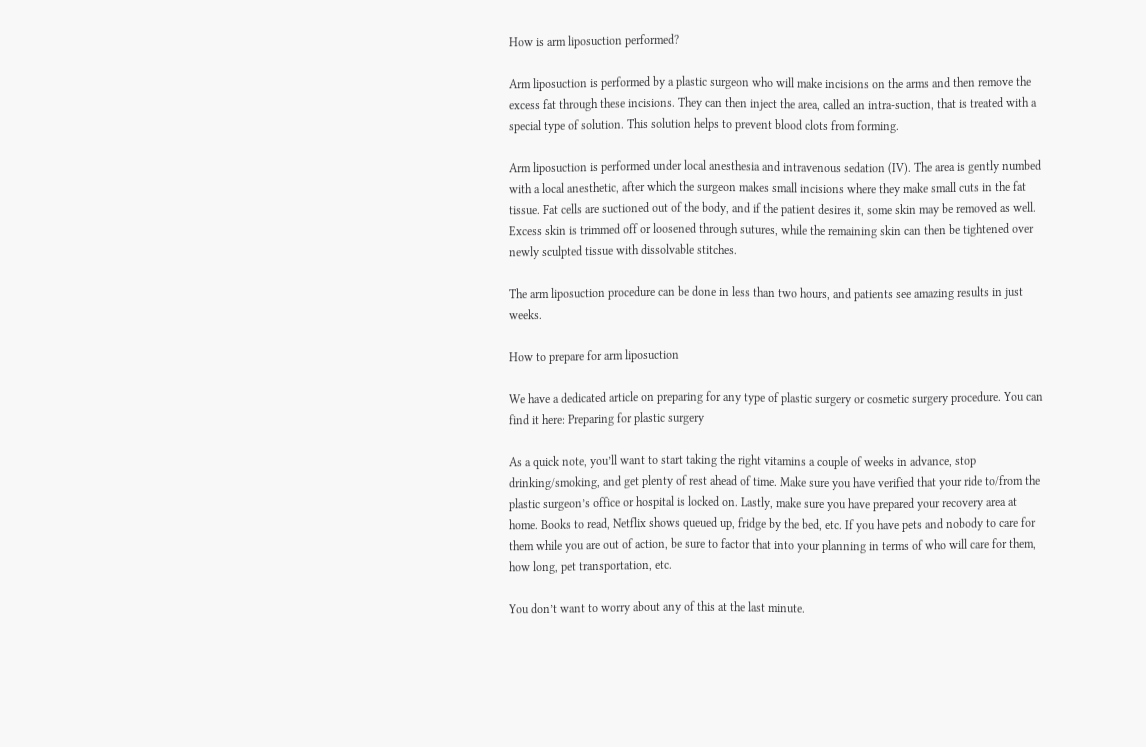How is arm liposuction performed?

Arm liposuction is performed by a plastic surgeon who will make incisions on the arms and then remove the excess fat through these incisions. They can then inject the area, called an intra-suction, that is treated with a special type of solution. This solution helps to prevent blood clots from forming.

Arm liposuction is performed under local anesthesia and intravenous sedation (IV). The area is gently numbed with a local anesthetic, after which the surgeon makes small incisions where they make small cuts in the fat tissue. Fat cells are suctioned out of the body, and if the patient desires it, some skin may be removed as well. Excess skin is trimmed off or loosened through sutures, while the remaining skin can then be tightened over newly sculpted tissue with dissolvable stitches.

The arm liposuction procedure can be done in less than two hours, and patients see amazing results in just weeks.

How to prepare for arm liposuction

We have a dedicated article on preparing for any type of plastic surgery or cosmetic surgery procedure. You can find it here: Preparing for plastic surgery

As a quick note, you’ll want to start taking the right vitamins a couple of weeks in advance, stop drinking/smoking, and get plenty of rest ahead of time. Make sure you have verified that your ride to/from the plastic surgeon’s office or hospital is locked on. Lastly, make sure you have prepared your recovery area at home. Books to read, Netflix shows queued up, fridge by the bed, etc. If you have pets and nobody to care for them while you are out of action, be sure to factor that into your planning in terms of who will care for them, how long, pet transportation, etc.

You don’t want to worry about any of this at the last minute.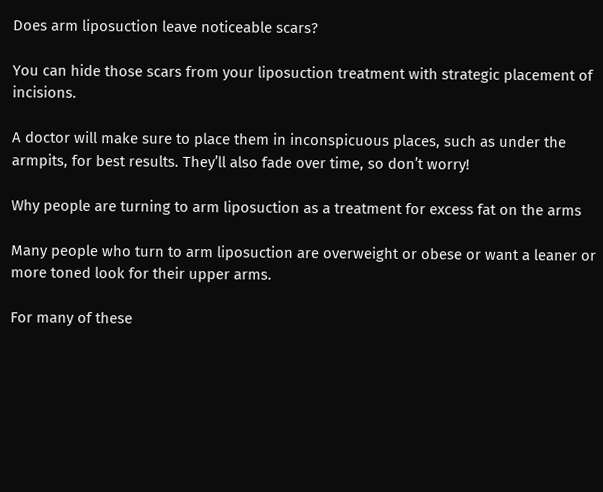Does arm liposuction leave noticeable scars?

You can hide those scars from your liposuction treatment with strategic placement of incisions.

A doctor will make sure to place them in inconspicuous places, such as under the armpits, for best results. They’ll also fade over time, so don’t worry!

Why people are turning to arm liposuction as a treatment for excess fat on the arms

Many people who turn to arm liposuction are overweight or obese or want a leaner or more toned look for their upper arms.

For many of these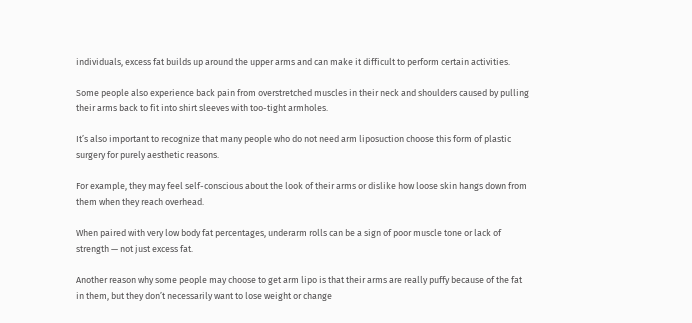individuals, excess fat builds up around the upper arms and can make it difficult to perform certain activities.

Some people also experience back pain from overstretched muscles in their neck and shoulders caused by pulling their arms back to fit into shirt sleeves with too-tight armholes.

It’s also important to recognize that many people who do not need arm liposuction choose this form of plastic surgery for purely aesthetic reasons.

For example, they may feel self-conscious about the look of their arms or dislike how loose skin hangs down from them when they reach overhead.

When paired with very low body fat percentages, underarm rolls can be a sign of poor muscle tone or lack of strength — not just excess fat.

Another reason why some people may choose to get arm lipo is that their arms are really puffy because of the fat in them, but they don’t necessarily want to lose weight or change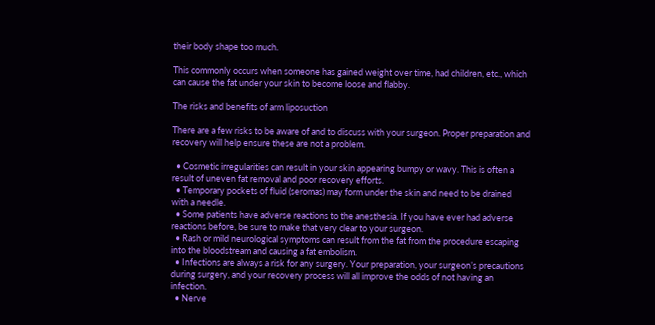their body shape too much.

This commonly occurs when someone has gained weight over time, had children, etc., which can cause the fat under your skin to become loose and flabby.

The risks and benefits of arm liposuction

There are a few risks to be aware of and to discuss with your surgeon. Proper preparation and recovery will help ensure these are not a problem.

  • Cosmetic irregularities can result in your skin appearing bumpy or wavy. This is often a result of uneven fat removal and poor recovery efforts.
  • Temporary pockets of fluid (seromas) may form under the skin and need to be drained with a needle.
  • Some patients have adverse reactions to the anesthesia. If you have ever had adverse reactions before, be sure to make that very clear to your surgeon.
  • Rash or mild neurological symptoms can result from the fat from the procedure escaping into the bloodstream and causing a fat embolism.
  • Infections are always a risk for any surgery. Your preparation, your surgeon’s precautions during surgery, and your recovery process will all improve the odds of not having an infection.
  • Nerve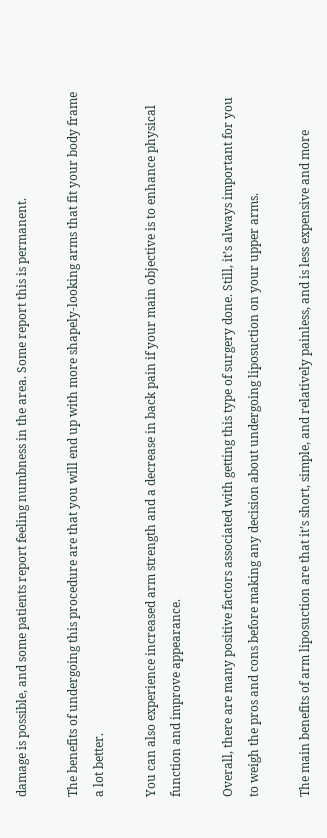damage is possible, and some patients report feeling numbness in the area. Some report this is permanent.

The benefits of undergoing this procedure are that you will end up with more shapely-looking arms that fit your body frame a lot better.

You can also experience increased arm strength and a decrease in back pain if your main objective is to enhance physical function and improve appearance.

Overall, there are many positive factors associated with getting this type of surgery done. Still, it’s always important for you to weigh the pros and cons before making any decision about undergoing liposuction on your upper arms.

The main benefits of arm liposuction are that it’s short, simple, and relatively painless, and is less expensive and more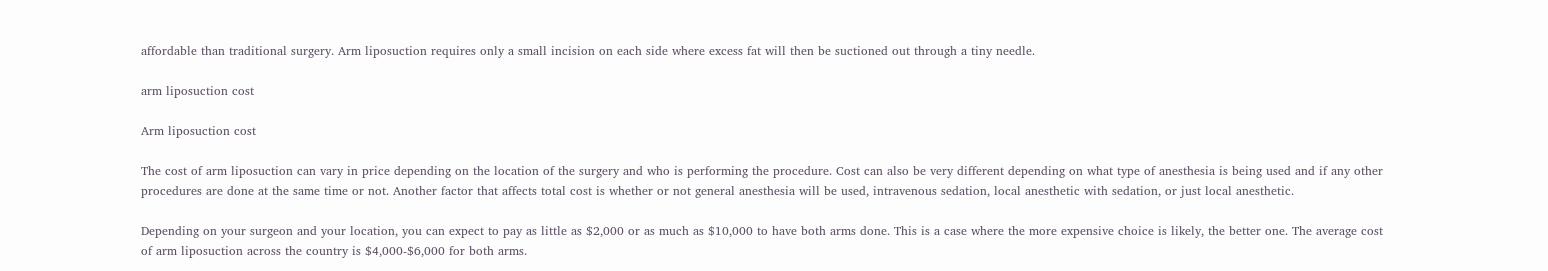affordable than traditional surgery. Arm liposuction requires only a small incision on each side where excess fat will then be suctioned out through a tiny needle.

arm liposuction cost

Arm liposuction cost

The cost of arm liposuction can vary in price depending on the location of the surgery and who is performing the procedure. Cost can also be very different depending on what type of anesthesia is being used and if any other procedures are done at the same time or not. Another factor that affects total cost is whether or not general anesthesia will be used, intravenous sedation, local anesthetic with sedation, or just local anesthetic.

Depending on your surgeon and your location, you can expect to pay as little as $2,000 or as much as $10,000 to have both arms done. This is a case where the more expensive choice is likely, the better one. The average cost of arm liposuction across the country is $4,000-$6,000 for both arms.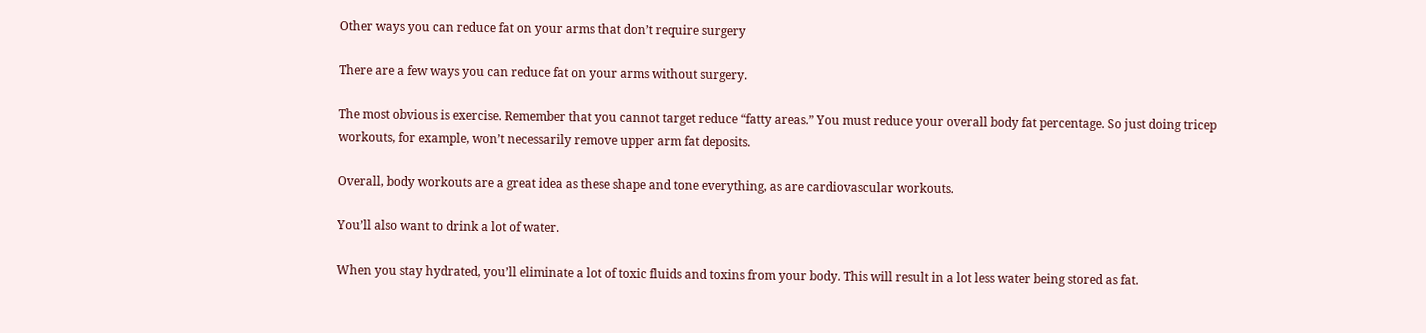Other ways you can reduce fat on your arms that don’t require surgery

There are a few ways you can reduce fat on your arms without surgery.

The most obvious is exercise. Remember that you cannot target reduce “fatty areas.” You must reduce your overall body fat percentage. So just doing tricep workouts, for example, won’t necessarily remove upper arm fat deposits.

Overall, body workouts are a great idea as these shape and tone everything, as are cardiovascular workouts.

You’ll also want to drink a lot of water.

When you stay hydrated, you’ll eliminate a lot of toxic fluids and toxins from your body. This will result in a lot less water being stored as fat.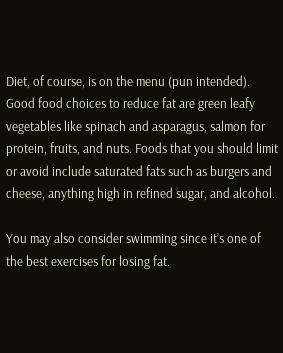Diet, of course, is on the menu (pun intended). Good food choices to reduce fat are green leafy vegetables like spinach and asparagus, salmon for protein, fruits, and nuts. Foods that you should limit or avoid include saturated fats such as burgers and cheese, anything high in refined sugar, and alcohol.

You may also consider swimming since it’s one of the best exercises for losing fat.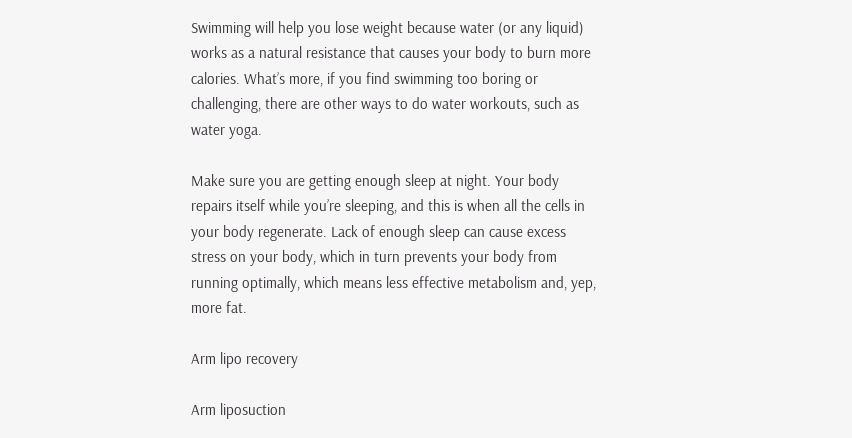Swimming will help you lose weight because water (or any liquid) works as a natural resistance that causes your body to burn more calories. What’s more, if you find swimming too boring or challenging, there are other ways to do water workouts, such as water yoga.

Make sure you are getting enough sleep at night. Your body repairs itself while you’re sleeping, and this is when all the cells in your body regenerate. Lack of enough sleep can cause excess stress on your body, which in turn prevents your body from running optimally, which means less effective metabolism and, yep, more fat.

Arm lipo recovery

Arm liposuction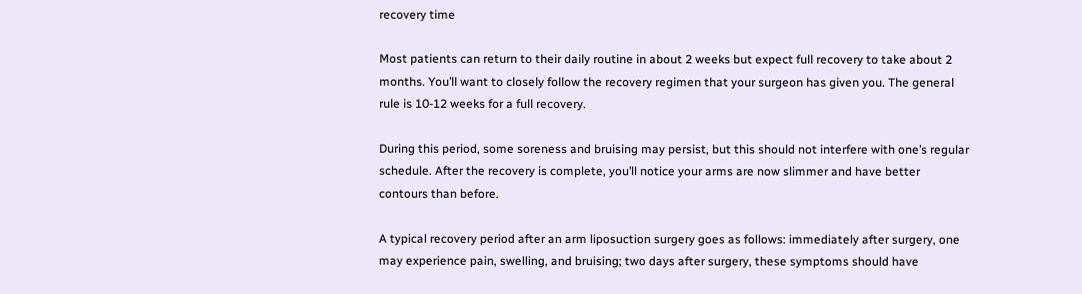recovery time

Most patients can return to their daily routine in about 2 weeks but expect full recovery to take about 2 months. You’ll want to closely follow the recovery regimen that your surgeon has given you. The general rule is 10-12 weeks for a full recovery.

During this period, some soreness and bruising may persist, but this should not interfere with one’s regular schedule. After the recovery is complete, you’ll notice your arms are now slimmer and have better contours than before.

A typical recovery period after an arm liposuction surgery goes as follows: immediately after surgery, one may experience pain, swelling, and bruising; two days after surgery, these symptoms should have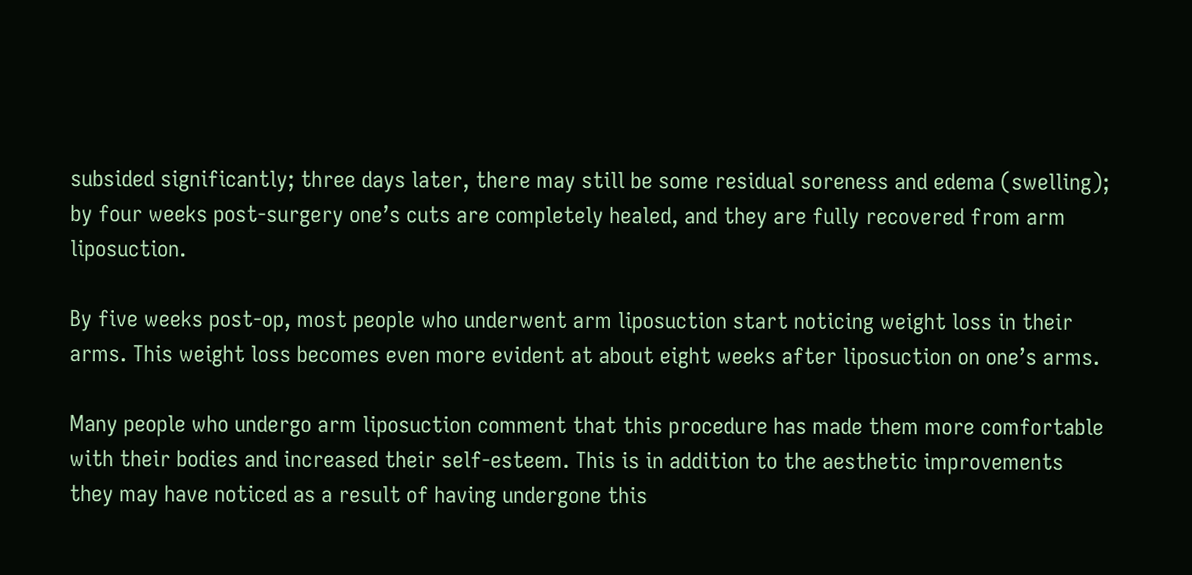subsided significantly; three days later, there may still be some residual soreness and edema (swelling); by four weeks post-surgery one’s cuts are completely healed, and they are fully recovered from arm liposuction.

By five weeks post-op, most people who underwent arm liposuction start noticing weight loss in their arms. This weight loss becomes even more evident at about eight weeks after liposuction on one’s arms.

Many people who undergo arm liposuction comment that this procedure has made them more comfortable with their bodies and increased their self-esteem. This is in addition to the aesthetic improvements they may have noticed as a result of having undergone this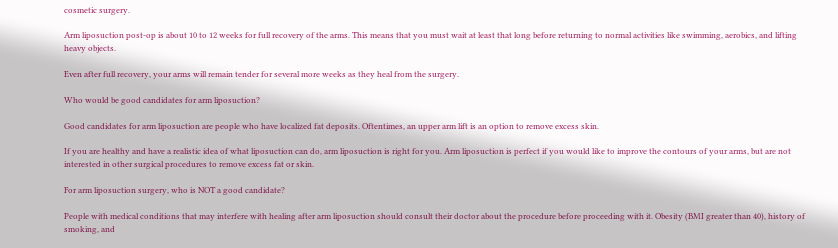cosmetic surgery.

Arm liposuction post-op is about 10 to 12 weeks for full recovery of the arms. This means that you must wait at least that long before returning to normal activities like swimming, aerobics, and lifting heavy objects.

Even after full recovery, your arms will remain tender for several more weeks as they heal from the surgery.

Who would be good candidates for arm liposuction?

Good candidates for arm liposuction are people who have localized fat deposits. Oftentimes, an upper arm lift is an option to remove excess skin.

If you are healthy and have a realistic idea of what liposuction can do, arm liposuction is right for you. Arm liposuction is perfect if you would like to improve the contours of your arms, but are not interested in other surgical procedures to remove excess fat or skin.

For arm liposuction surgery, who is NOT a good candidate?

People with medical conditions that may interfere with healing after arm liposuction should consult their doctor about the procedure before proceeding with it. Obesity (BMI greater than 40), history of smoking, and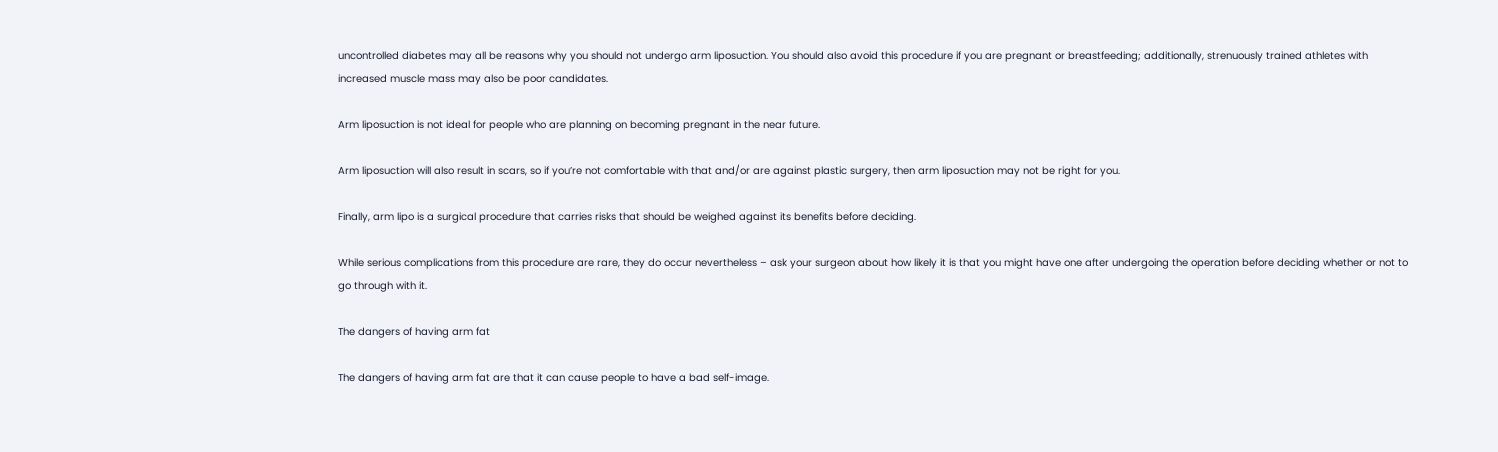uncontrolled diabetes may all be reasons why you should not undergo arm liposuction. You should also avoid this procedure if you are pregnant or breastfeeding; additionally, strenuously trained athletes with increased muscle mass may also be poor candidates.

Arm liposuction is not ideal for people who are planning on becoming pregnant in the near future.

Arm liposuction will also result in scars, so if you’re not comfortable with that and/or are against plastic surgery, then arm liposuction may not be right for you.

Finally, arm lipo is a surgical procedure that carries risks that should be weighed against its benefits before deciding.

While serious complications from this procedure are rare, they do occur nevertheless – ask your surgeon about how likely it is that you might have one after undergoing the operation before deciding whether or not to go through with it.

The dangers of having arm fat

The dangers of having arm fat are that it can cause people to have a bad self-image.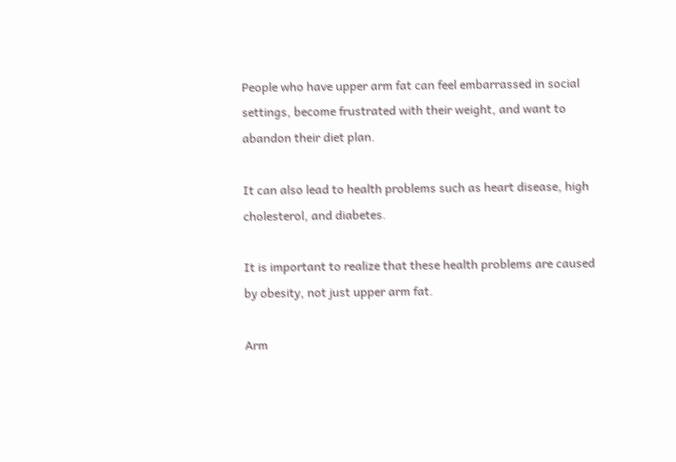People who have upper arm fat can feel embarrassed in social settings, become frustrated with their weight, and want to abandon their diet plan.

It can also lead to health problems such as heart disease, high cholesterol, and diabetes.

It is important to realize that these health problems are caused by obesity, not just upper arm fat.

Arm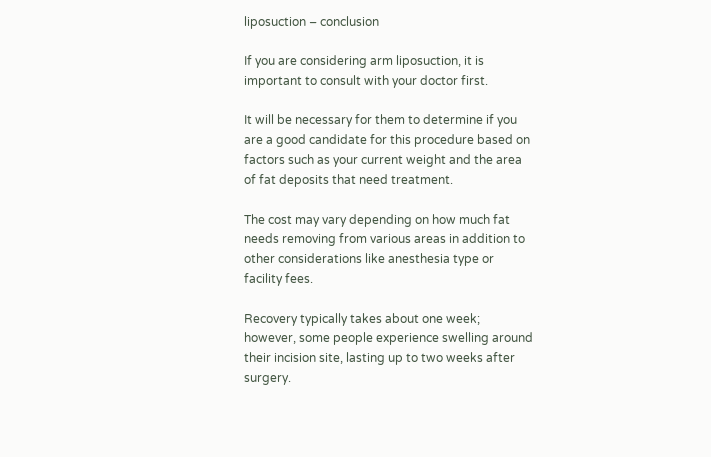liposuction – conclusion

If you are considering arm liposuction, it is important to consult with your doctor first.

It will be necessary for them to determine if you are a good candidate for this procedure based on factors such as your current weight and the area of fat deposits that need treatment.

The cost may vary depending on how much fat needs removing from various areas in addition to other considerations like anesthesia type or facility fees.

Recovery typically takes about one week; however, some people experience swelling around their incision site, lasting up to two weeks after surgery.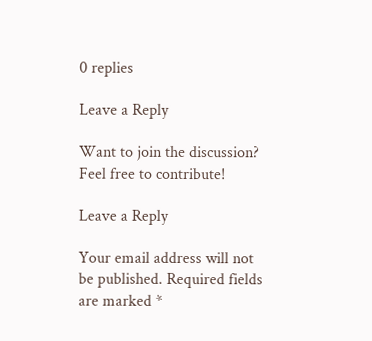0 replies

Leave a Reply

Want to join the discussion?
Feel free to contribute!

Leave a Reply

Your email address will not be published. Required fields are marked *